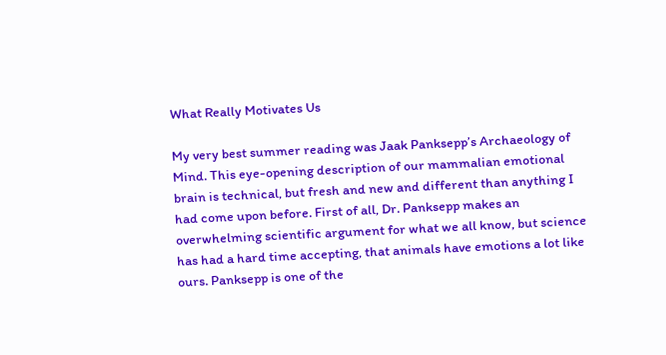What Really Motivates Us

My very best summer reading was Jaak Panksepp’s Archaeology of Mind. This eye-opening description of our mammalian emotional brain is technical, but fresh and new and different than anything I had come upon before. First of all, Dr. Panksepp makes an overwhelming scientific argument for what we all know, but science has had a hard time accepting, that animals have emotions a lot like ours. Panksepp is one of the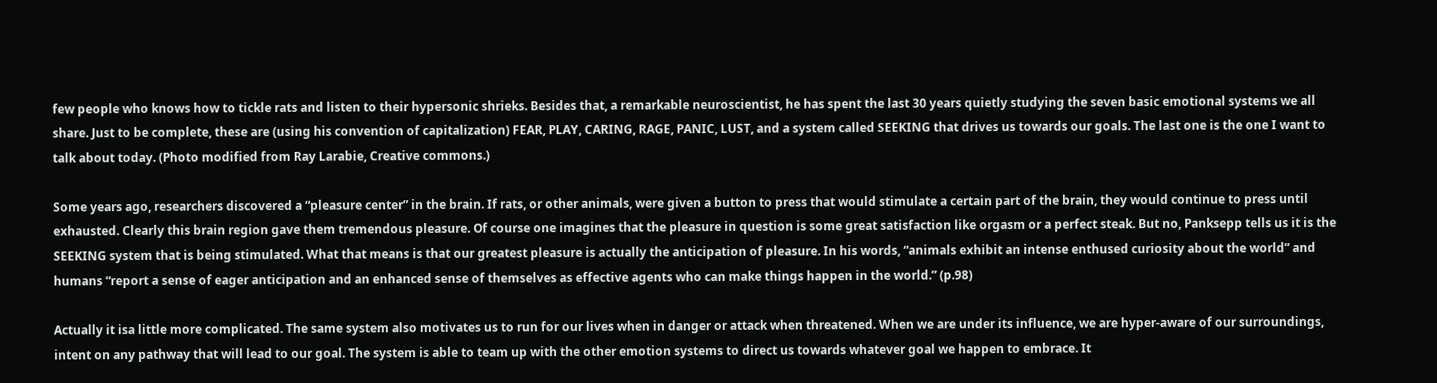few people who knows how to tickle rats and listen to their hypersonic shrieks. Besides that, a remarkable neuroscientist, he has spent the last 30 years quietly studying the seven basic emotional systems we all share. Just to be complete, these are (using his convention of capitalization) FEAR, PLAY, CARING, RAGE, PANIC, LUST, and a system called SEEKING that drives us towards our goals. The last one is the one I want to talk about today. (Photo modified from Ray Larabie, Creative commons.)

Some years ago, researchers discovered a “pleasure center” in the brain. If rats, or other animals, were given a button to press that would stimulate a certain part of the brain, they would continue to press until exhausted. Clearly this brain region gave them tremendous pleasure. Of course one imagines that the pleasure in question is some great satisfaction like orgasm or a perfect steak. But no, Panksepp tells us it is the SEEKING system that is being stimulated. What that means is that our greatest pleasure is actually the anticipation of pleasure. In his words, “animals exhibit an intense enthused curiosity about the world” and humans “report a sense of eager anticipation and an enhanced sense of themselves as effective agents who can make things happen in the world.” (p.98)

Actually it isa little more complicated. The same system also motivates us to run for our lives when in danger or attack when threatened. When we are under its influence, we are hyper-aware of our surroundings, intent on any pathway that will lead to our goal. The system is able to team up with the other emotion systems to direct us towards whatever goal we happen to embrace. It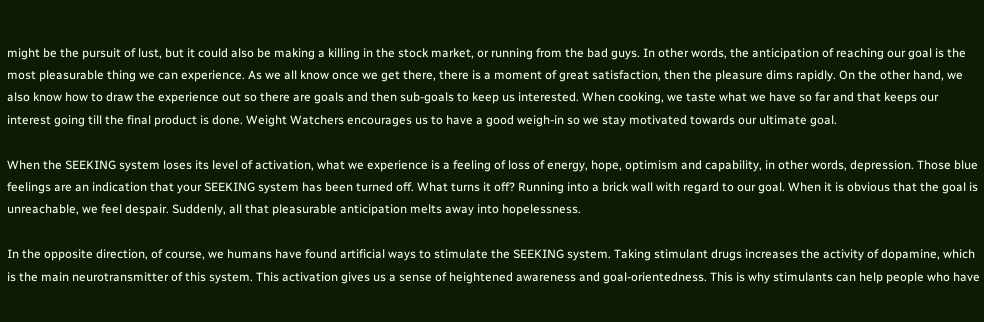might be the pursuit of lust, but it could also be making a killing in the stock market, or running from the bad guys. In other words, the anticipation of reaching our goal is the most pleasurable thing we can experience. As we all know once we get there, there is a moment of great satisfaction, then the pleasure dims rapidly. On the other hand, we also know how to draw the experience out so there are goals and then sub-goals to keep us interested. When cooking, we taste what we have so far and that keeps our interest going till the final product is done. Weight Watchers encourages us to have a good weigh-in so we stay motivated towards our ultimate goal.

When the SEEKING system loses its level of activation, what we experience is a feeling of loss of energy, hope, optimism and capability, in other words, depression. Those blue feelings are an indication that your SEEKING system has been turned off. What turns it off? Running into a brick wall with regard to our goal. When it is obvious that the goal is unreachable, we feel despair. Suddenly, all that pleasurable anticipation melts away into hopelessness.

In the opposite direction, of course, we humans have found artificial ways to stimulate the SEEKING system. Taking stimulant drugs increases the activity of dopamine, which is the main neurotransmitter of this system. This activation gives us a sense of heightened awareness and goal-orientedness. This is why stimulants can help people who have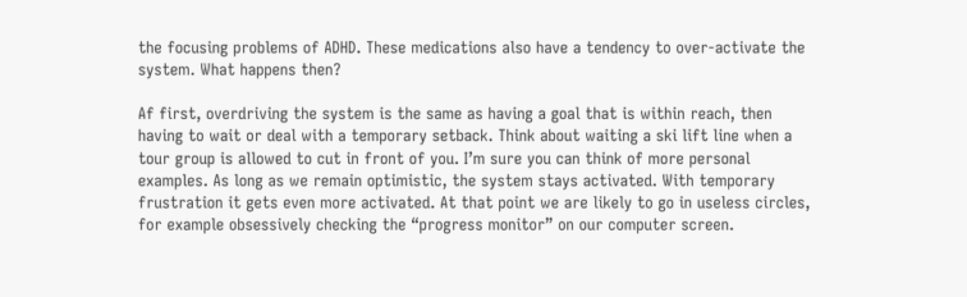the focusing problems of ADHD. These medications also have a tendency to over-activate the system. What happens then?

Af first, overdriving the system is the same as having a goal that is within reach, then having to wait or deal with a temporary setback. Think about waiting a ski lift line when a tour group is allowed to cut in front of you. I’m sure you can think of more personal examples. As long as we remain optimistic, the system stays activated. With temporary frustration it gets even more activated. At that point we are likely to go in useless circles, for example obsessively checking the “progress monitor” on our computer screen.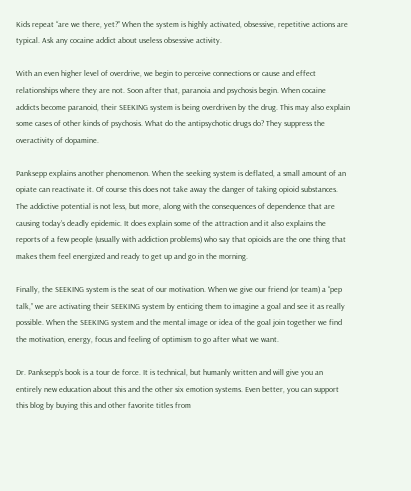Kids repeat “are we there, yet?” When the system is highly activated, obsessive, repetitive actions are typical. Ask any cocaine addict about useless obsessive activity.

With an even higher level of overdrive, we begin to perceive connections or cause and effect relationships where they are not. Soon after that, paranoia and psychosis begin. When cocaine addicts become paranoid, their SEEKING system is being overdriven by the drug. This may also explain some cases of other kinds of psychosis. What do the antipsychotic drugs do? They suppress the overactivity of dopamine.

Panksepp explains another phenomenon. When the seeking system is deflated, a small amount of an opiate can reactivate it. Of course this does not take away the danger of taking opioid substances. The addictive potential is not less, but more, along with the consequences of dependence that are causing today’s deadly epidemic. It does explain some of the attraction and it also explains the reports of a few people (usually with addiction problems) who say that opioids are the one thing that makes them feel energized and ready to get up and go in the morning.

Finally, the SEEKING system is the seat of our motivation. When we give our friend (or team) a “pep talk,” we are activating their SEEKING system by enticing them to imagine a goal and see it as really possible. When the SEEKING system and the mental image or idea of the goal join together we find the motivation, energy, focus and feeling of optimism to go after what we want.

Dr. Panksepp’s book is a tour de force. It is technical, but humanly written and will give you an entirely new education about this and the other six emotion systems. Even better, you can support this blog by buying this and other favorite titles from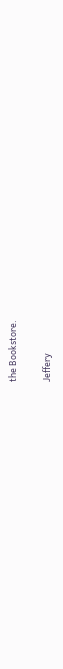the Bookstore.

Jeffery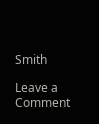Smith

Leave a Comment